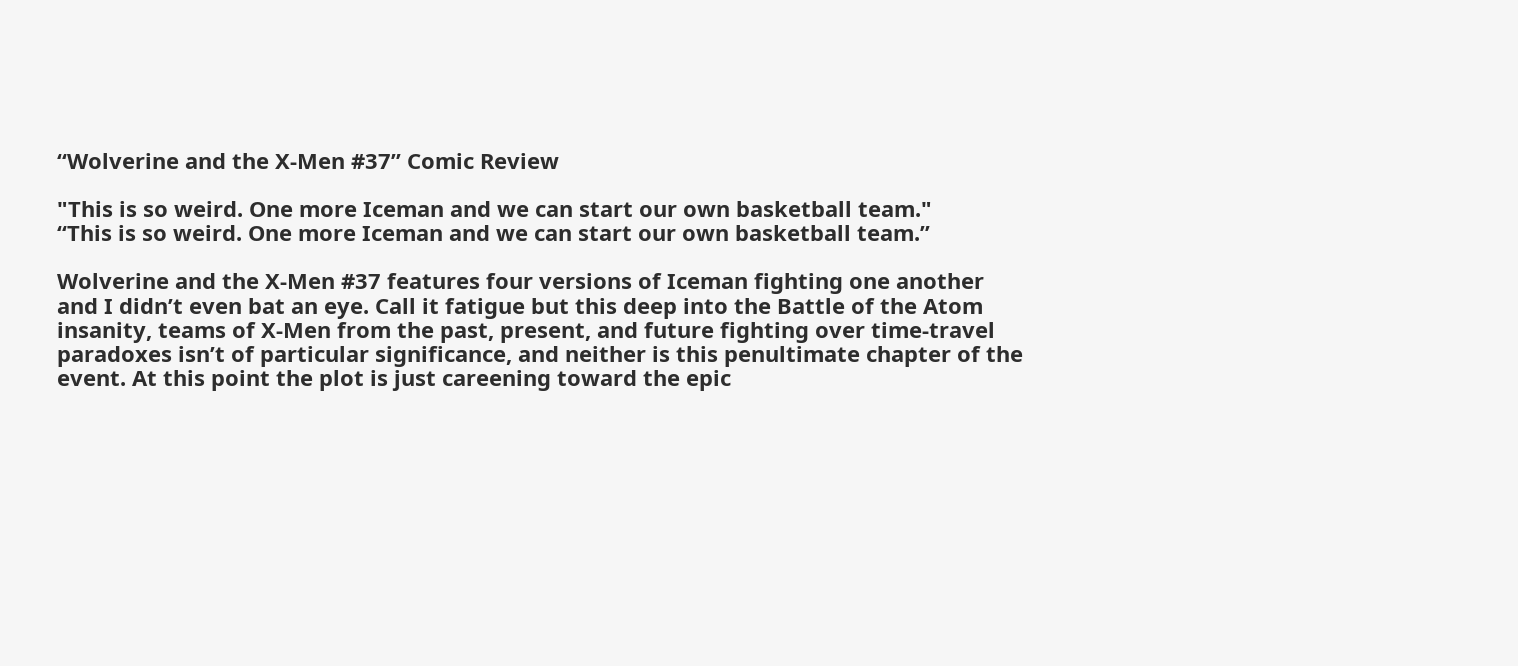“Wolverine and the X-Men #37” Comic Review

"This is so weird. One more Iceman and we can start our own basketball team."
“This is so weird. One more Iceman and we can start our own basketball team.”

Wolverine and the X-Men #37 features four versions of Iceman fighting one another and I didn’t even bat an eye. Call it fatigue but this deep into the Battle of the Atom insanity, teams of X-Men from the past, present, and future fighting over time-travel paradoxes isn’t of particular significance, and neither is this penultimate chapter of the event. At this point the plot is just careening toward the epic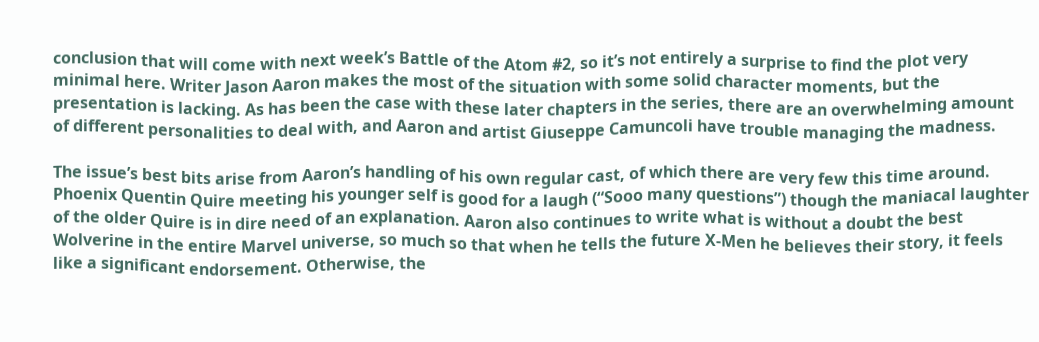conclusion that will come with next week’s Battle of the Atom #2, so it’s not entirely a surprise to find the plot very minimal here. Writer Jason Aaron makes the most of the situation with some solid character moments, but the presentation is lacking. As has been the case with these later chapters in the series, there are an overwhelming amount of different personalities to deal with, and Aaron and artist Giuseppe Camuncoli have trouble managing the madness.

The issue’s best bits arise from Aaron’s handling of his own regular cast, of which there are very few this time around. Phoenix Quentin Quire meeting his younger self is good for a laugh (“Sooo many questions”) though the maniacal laughter of the older Quire is in dire need of an explanation. Aaron also continues to write what is without a doubt the best Wolverine in the entire Marvel universe, so much so that when he tells the future X-Men he believes their story, it feels like a significant endorsement. Otherwise, the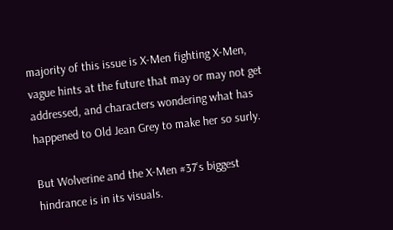majority of this issue is X-Men fighting X-Men, vague hints at the future that may or may not get addressed, and characters wondering what has happened to Old Jean Grey to make her so surly.

But Wolverine and the X-Men #37’s biggest hindrance is in its visuals.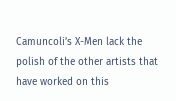Camuncoli’s X-Men lack the polish of the other artists that have worked on this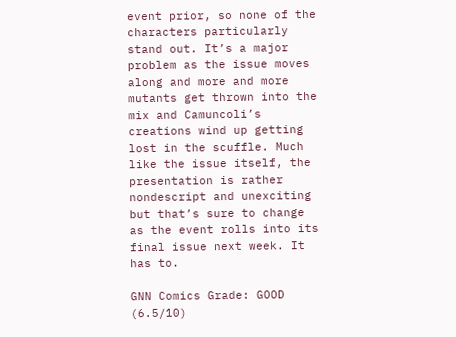event prior, so none of the characters particularly stand out. It’s a major problem as the issue moves along and more and more mutants get thrown into the mix and Camuncoli’s creations wind up getting lost in the scuffle. Much like the issue itself, the presentation is rather nondescript and unexciting but that’s sure to change as the event rolls into its final issue next week. It has to.

GNN Comics Grade: GOOD (6.5/10)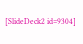[SlideDeck2 id=9304]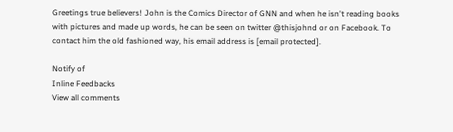Greetings true believers! John is the Comics Director of GNN and when he isn't reading books with pictures and made up words, he can be seen on twitter @thisjohnd or on Facebook. To contact him the old fashioned way, his email address is [email protected].

Notify of
Inline Feedbacks
View all comments